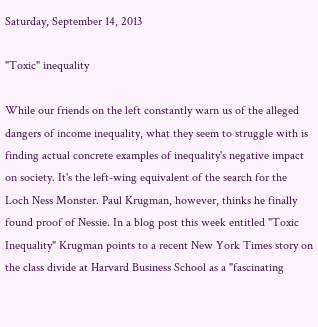Saturday, September 14, 2013

"Toxic" inequality

While our friends on the left constantly warn us of the alleged dangers of income inequality, what they seem to struggle with is finding actual concrete examples of inequality's negative impact on society. It's the left-wing equivalent of the search for the Loch Ness Monster. Paul Krugman, however, thinks he finally found proof of Nessie. In a blog post this week entitled "Toxic Inequality" Krugman points to a recent New York Times story on the class divide at Harvard Business School as a "fascinating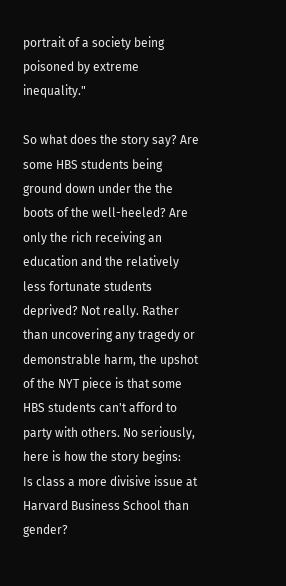portrait of a society being poisoned by extreme inequality."

So what does the story say? Are some HBS students being ground down under the the boots of the well-heeled? Are only the rich receiving an education and the relatively less fortunate students deprived? Not really. Rather than uncovering any tragedy or demonstrable harm, the upshot of the NYT piece is that some HBS students can't afford to party with others. No seriously, here is how the story begins:
Is class a more divisive issue at Harvard Business School than gender?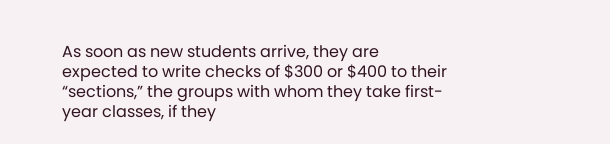As soon as new students arrive, they are expected to write checks of $300 or $400 to their “sections,” the groups with whom they take first-year classes, if they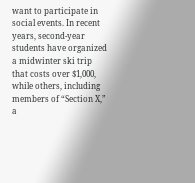want to participate in social events. In recent years, second-year students have organized a midwinter ski trip that costs over $1,000, while others, including members of “Section X,” a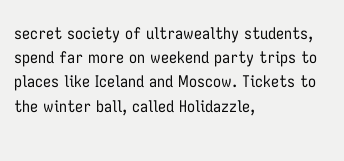secret society of ultrawealthy students, spend far more on weekend party trips to places like Iceland and Moscow. Tickets to the winter ball, called Holidazzle,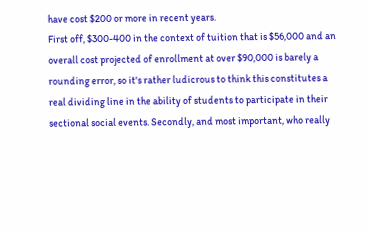have cost $200 or more in recent years.
First off, $300-400 in the context of tuition that is $56,000 and an overall cost projected of enrollment at over $90,000 is barely a rounding error, so it's rather ludicrous to think this constitutes a real dividing line in the ability of students to participate in their sectional social events. Secondly, and most important, who really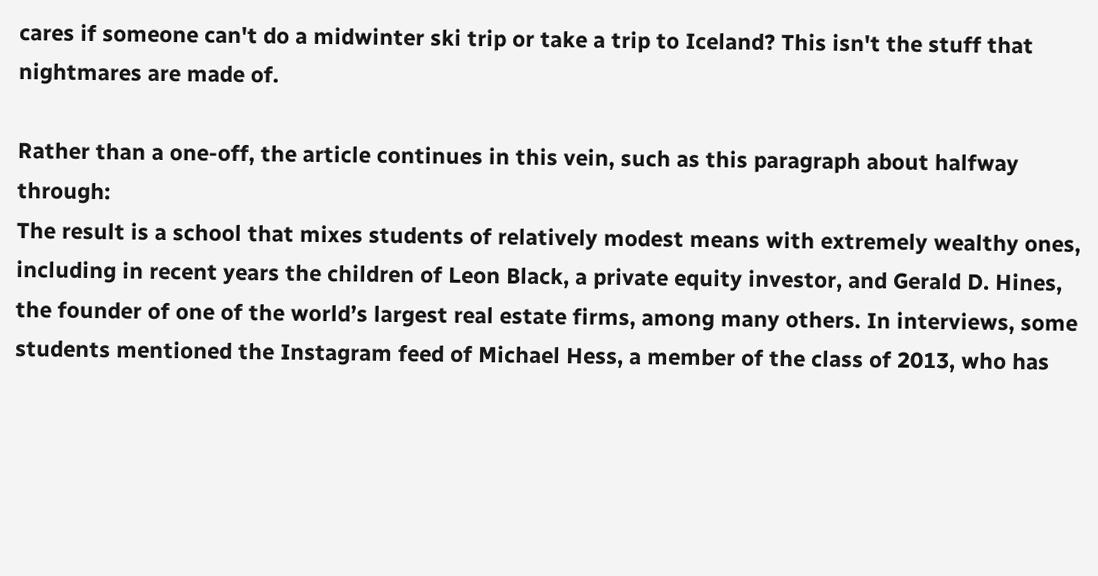cares if someone can't do a midwinter ski trip or take a trip to Iceland? This isn't the stuff that nightmares are made of.

Rather than a one-off, the article continues in this vein, such as this paragraph about halfway through:
The result is a school that mixes students of relatively modest means with extremely wealthy ones, including in recent years the children of Leon Black, a private equity investor, and Gerald D. Hines, the founder of one of the world’s largest real estate firms, among many others. In interviews, some students mentioned the Instagram feed of Michael Hess, a member of the class of 2013, who has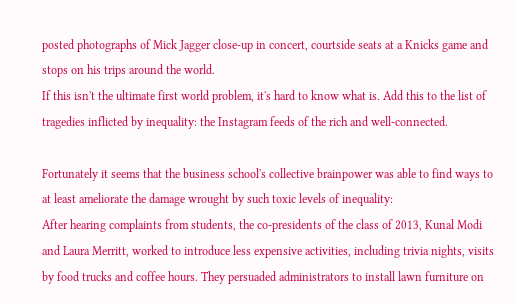posted photographs of Mick Jagger close-up in concert, courtside seats at a Knicks game and stops on his trips around the world.
If this isn't the ultimate first world problem, it's hard to know what is. Add this to the list of tragedies inflicted by inequality: the Instagram feeds of the rich and well-connected.

Fortunately it seems that the business school's collective brainpower was able to find ways to at least ameliorate the damage wrought by such toxic levels of inequality:
After hearing complaints from students, the co-presidents of the class of 2013, Kunal Modi and Laura Merritt, worked to introduce less expensive activities, including trivia nights, visits by food trucks and coffee hours. They persuaded administrators to install lawn furniture on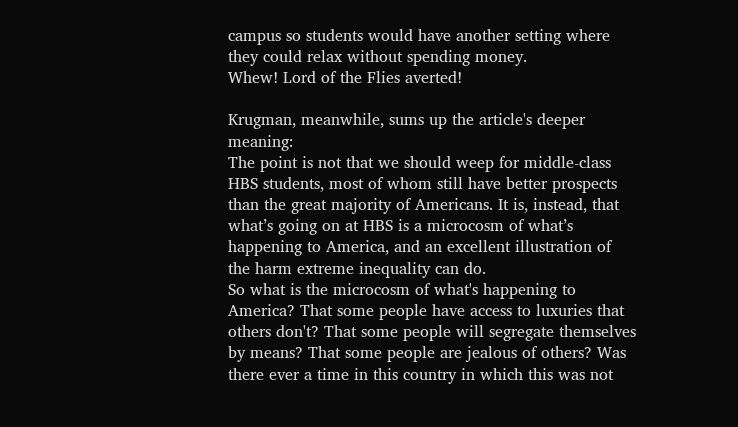campus so students would have another setting where they could relax without spending money.
Whew! Lord of the Flies averted!

Krugman, meanwhile, sums up the article's deeper meaning:
The point is not that we should weep for middle-class HBS students, most of whom still have better prospects than the great majority of Americans. It is, instead, that what’s going on at HBS is a microcosm of what’s happening to America, and an excellent illustration of the harm extreme inequality can do.
So what is the microcosm of what's happening to America? That some people have access to luxuries that others don't? That some people will segregate themselves by means? That some people are jealous of others? Was there ever a time in this country in which this was not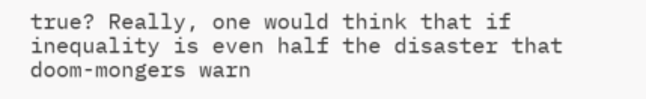true? Really, one would think that if inequality is even half the disaster that doom-mongers warn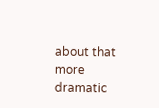about that more dramatic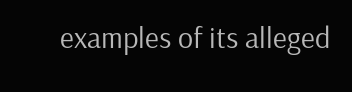examples of its alleged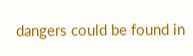dangers could be found in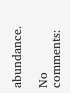abundance.

No comments: